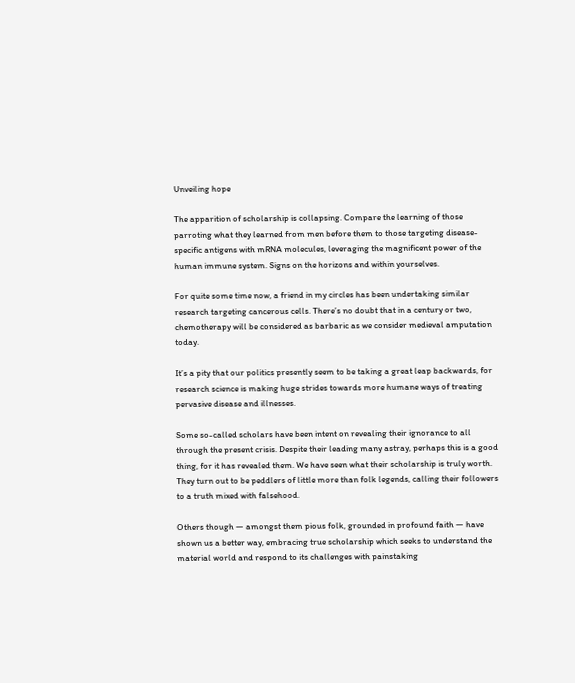Unveiling hope

The apparition of scholarship is collapsing. Compare the learning of those parroting what they learned from men before them to those targeting disease-specific antigens with mRNA molecules, leveraging the magnificent power of the human immune system. Signs on the horizons and within yourselves.

For quite some time now, a friend in my circles has been undertaking similar research targeting cancerous cells. There’s no doubt that in a century or two, chemotherapy will be considered as barbaric as we consider medieval amputation today.

It’s a pity that our politics presently seem to be taking a great leap backwards, for research science is making huge strides towards more humane ways of treating pervasive disease and illnesses.

Some so-called scholars have been intent on revealing their ignorance to all through the present crisis. Despite their leading many astray, perhaps this is a good thing, for it has revealed them. We have seen what their scholarship is truly worth. They turn out to be peddlers of little more than folk legends, calling their followers to a truth mixed with falsehood.

Others though — amongst them pious folk, grounded in profound faith — have shown us a better way, embracing true scholarship which seeks to understand the material world and respond to its challenges with painstaking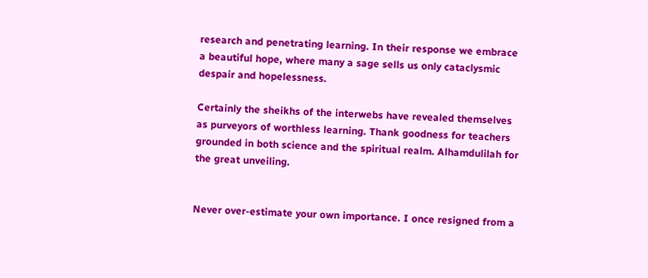research and penetrating learning. In their response we embrace a beautiful hope, where many a sage sells us only cataclysmic despair and hopelessness.

Certainly the sheikhs of the interwebs have revealed themselves as purveyors of worthless learning. Thank goodness for teachers grounded in both science and the spiritual realm. Alhamdulilah for the great unveiling.


Never over-estimate your own importance. I once resigned from a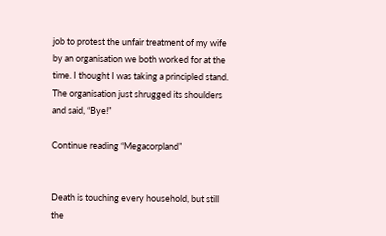job to protest the unfair treatment of my wife by an organisation we both worked for at the time. I thought I was taking a principled stand. The organisation just shrugged its shoulders and said, “Bye!”

Continue reading “Megacorpland”


Death is touching every household, but still the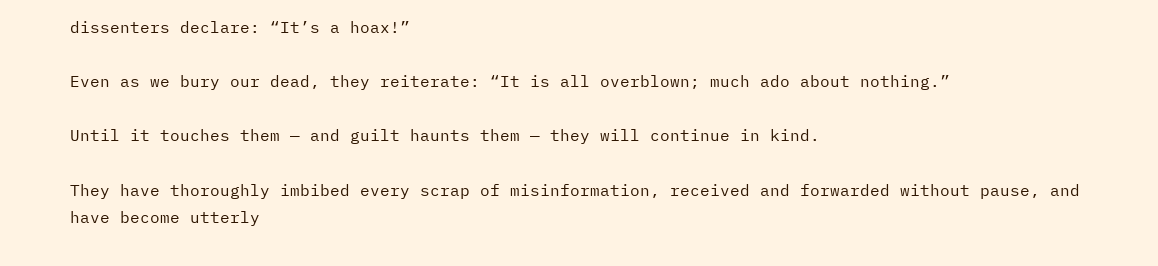dissenters declare: “It’s a hoax!”

Even as we bury our dead, they reiterate: “It is all overblown; much ado about nothing.”

Until it touches them — and guilt haunts them — they will continue in kind.

They have thoroughly imbibed every scrap of misinformation, received and forwarded without pause, and have become utterly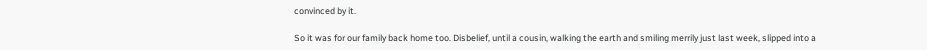convinced by it.

So it was for our family back home too. Disbelief, until a cousin, walking the earth and smiling merrily just last week, slipped into a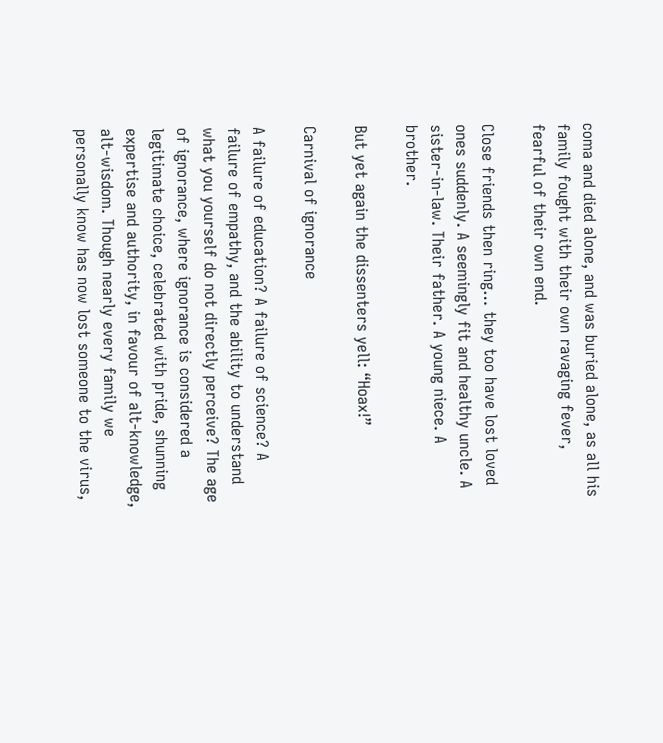coma and died alone, and was buried alone, as all his family fought with their own ravaging fever, fearful of their own end.

Close friends then ring… they too have lost loved ones suddenly. A seemingly fit and healthy uncle. A sister-in-law. Their father. A young niece. A brother.

But yet again the dissenters yell: “Hoax!”

Carnival of ignorance

A failure of education? A failure of science? A failure of empathy, and the ability to understand what you yourself do not directly perceive? The age of ignorance, where ignorance is considered a legitimate choice, celebrated with pride, shunning expertise and authority, in favour of alt-knowledge, alt-wisdom. Though nearly every family we personally know has now lost someone to the virus,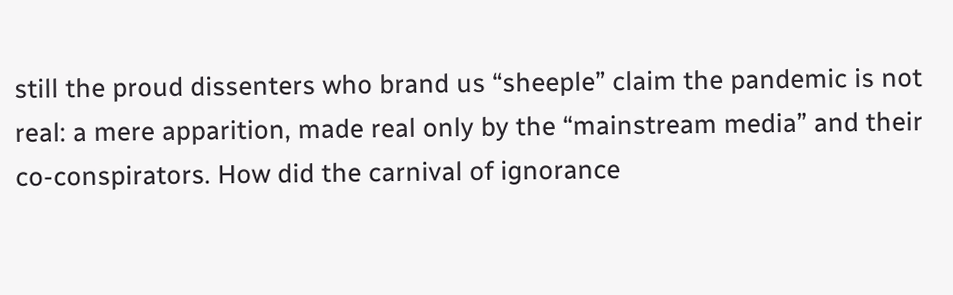still the proud dissenters who brand us “sheeple” claim the pandemic is not real: a mere apparition, made real only by the “mainstream media” and their co-conspirators. How did the carnival of ignorance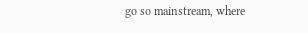go so mainstream, where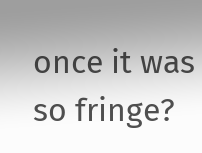once it was so fringe?